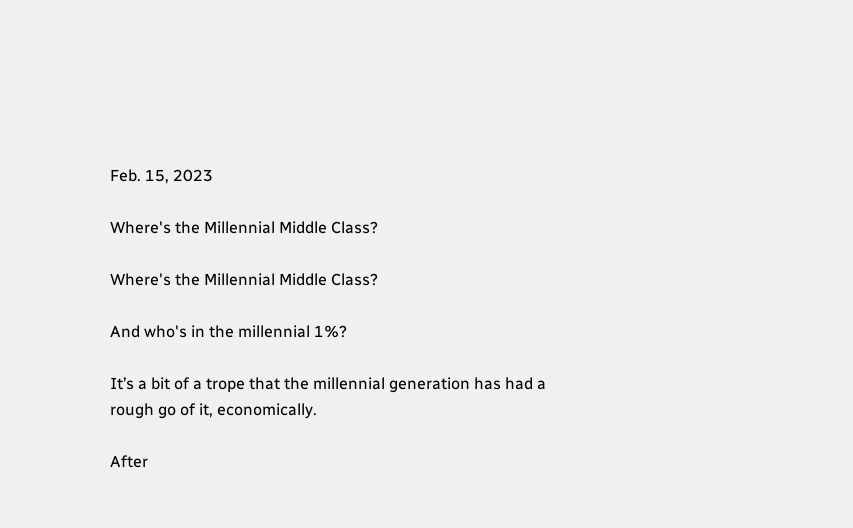Feb. 15, 2023

Where's the Millennial Middle Class?

Where's the Millennial Middle Class?

And who's in the millennial 1%?

It’s a bit of a trope that the millennial generation has had a rough go of it, economically.

After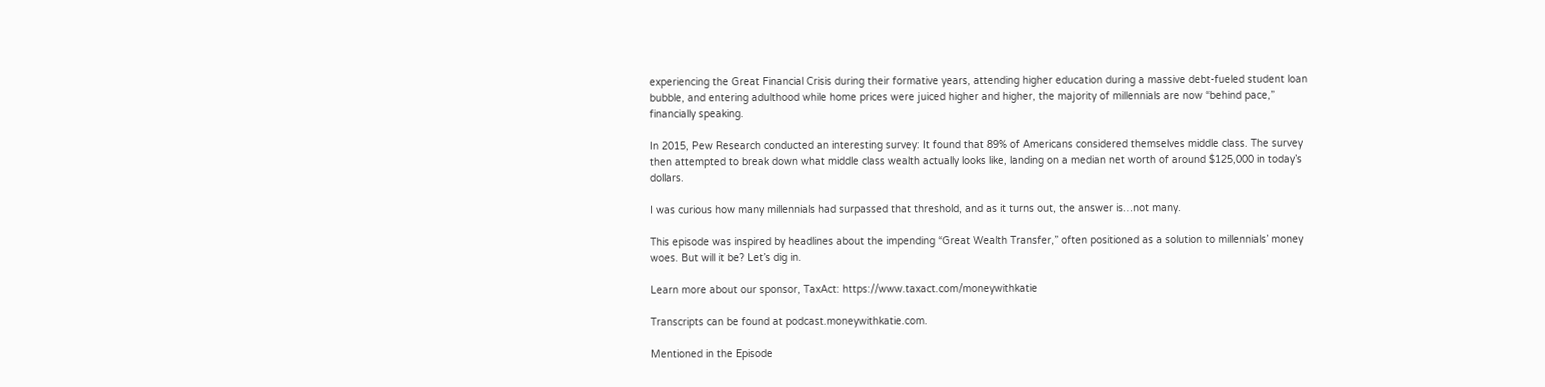experiencing the Great Financial Crisis during their formative years, attending higher education during a massive debt-fueled student loan bubble, and entering adulthood while home prices were juiced higher and higher, the majority of millennials are now “behind pace,” financially speaking.

In 2015, Pew Research conducted an interesting survey: It found that 89% of Americans considered themselves middle class. The survey then attempted to break down what middle class wealth actually looks like, landing on a median net worth of around $125,000 in today’s dollars.

I was curious how many millennials had surpassed that threshold, and as it turns out, the answer is…not many.

This episode was inspired by headlines about the impending “Great Wealth Transfer,” often positioned as a solution to millennials’ money woes. But will it be? Let’s dig in.

Learn more about our sponsor, TaxAct: https://www.taxact.com/moneywithkatie

Transcripts can be found at podcast.moneywithkatie.com.

Mentioned in the Episode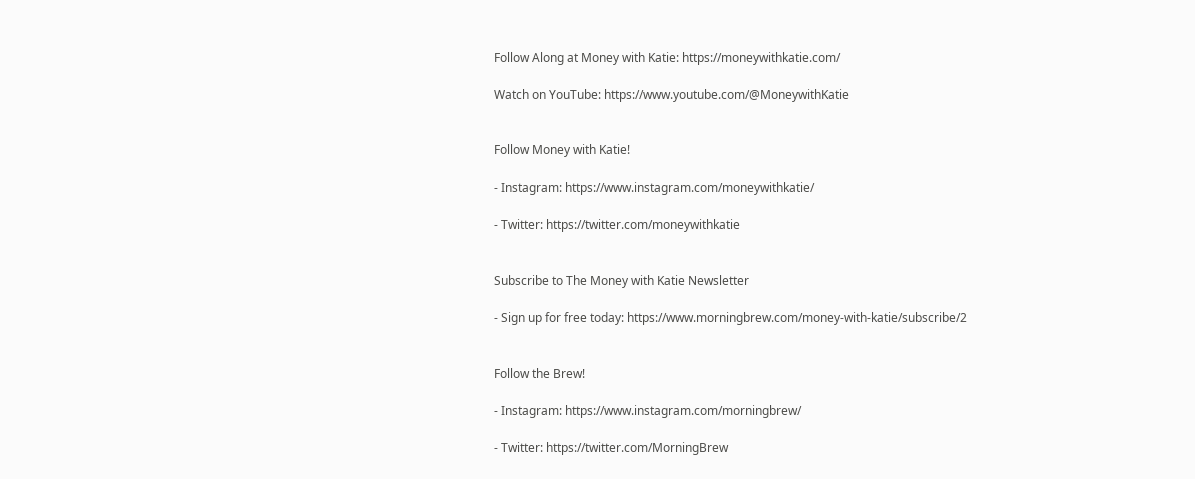Follow Along at Money with Katie: https://moneywithkatie.com/

Watch on YouTube: https://www.youtube.com/@MoneywithKatie


Follow Money with Katie!

- Instagram: https://www.instagram.com/moneywithkatie/

- Twitter: https://twitter.com/moneywithkatie


Subscribe to The Money with Katie Newsletter

- Sign up for free today: https://www.morningbrew.com/money-with-katie/subscribe/2


Follow the Brew!

- Instagram: https://www.instagram.com/morningbrew/

- Twitter: https://twitter.com/MorningBrew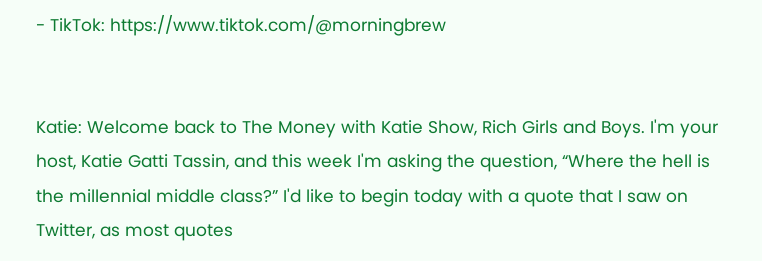- TikTok: https://www.tiktok.com/@morningbrew


Katie: Welcome back to The Money with Katie Show, Rich Girls and Boys. I'm your host, Katie Gatti Tassin, and this week I'm asking the question, “Where the hell is the millennial middle class?” I'd like to begin today with a quote that I saw on Twitter, as most quotes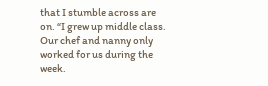that I stumble across are on. “I grew up middle class. Our chef and nanny only worked for us during the week.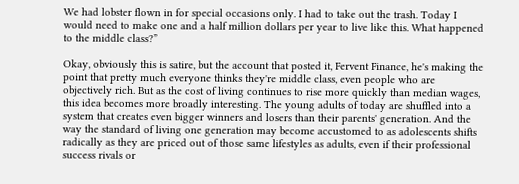We had lobster flown in for special occasions only. I had to take out the trash. Today I would need to make one and a half million dollars per year to live like this. What happened to the middle class?”

Okay, obviously this is satire, but the account that posted it, Fervent Finance, he's making the point that pretty much everyone thinks they're middle class, even people who are objectively rich. But as the cost of living continues to rise more quickly than median wages, this idea becomes more broadly interesting. The young adults of today are shuffled into a system that creates even bigger winners and losers than their parents' generation. And the way the standard of living one generation may become accustomed to as adolescents shifts radically as they are priced out of those same lifestyles as adults, even if their professional success rivals or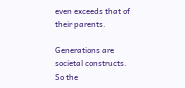even exceeds that of their parents.

Generations are societal constructs. So the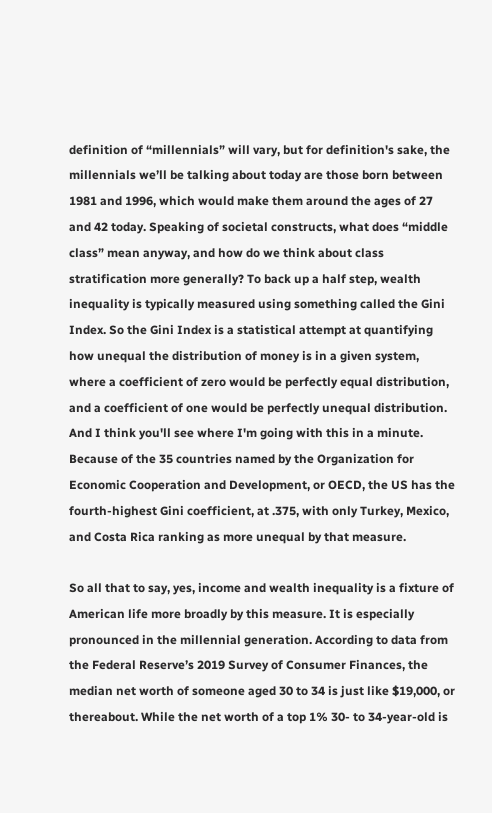definition of “millennials” will vary, but for definition's sake, the millennials we’ll be talking about today are those born between 1981 and 1996, which would make them around the ages of 27 and 42 today. Speaking of societal constructs, what does “middle class” mean anyway, and how do we think about class stratification more generally? To back up a half step, wealth inequality is typically measured using something called the Gini Index. So the Gini Index is a statistical attempt at quantifying how unequal the distribution of money is in a given system, where a coefficient of zero would be perfectly equal distribution, and a coefficient of one would be perfectly unequal distribution. And I think you'll see where I'm going with this in a minute. Because of the 35 countries named by the Organization for Economic Cooperation and Development, or OECD, the US has the fourth-highest Gini coefficient, at .375, with only Turkey, Mexico, and Costa Rica ranking as more unequal by that measure.

So all that to say, yes, income and wealth inequality is a fixture of American life more broadly by this measure. It is especially pronounced in the millennial generation. According to data from the Federal Reserve’s 2019 Survey of Consumer Finances, the median net worth of someone aged 30 to 34 is just like $19,000, or thereabout. While the net worth of a top 1% 30- to 34-year-old is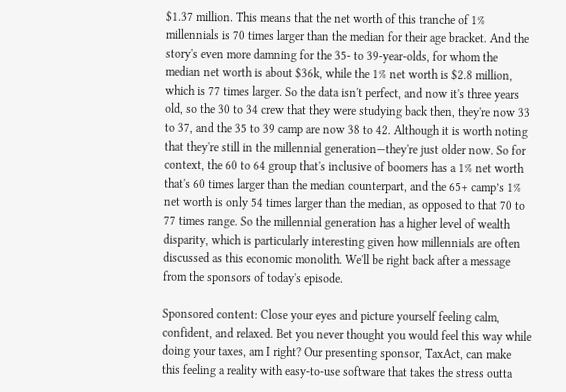$1.37 million. This means that the net worth of this tranche of 1% millennials is 70 times larger than the median for their age bracket. And the story's even more damning for the 35- to 39-year-olds, for whom the median net worth is about $36k, while the 1% net worth is $2.8 million, which is 77 times larger. So the data isn't perfect, and now it's three years old, so the 30 to 34 crew that they were studying back then, they're now 33 to 37, and the 35 to 39 camp are now 38 to 42. Although it is worth noting that they're still in the millennial generation—they're just older now. So for context, the 60 to 64 group that's inclusive of boomers has a 1% net worth that's 60 times larger than the median counterpart, and the 65+ camp’s 1% net worth is only 54 times larger than the median, as opposed to that 70 to 77 times range. So the millennial generation has a higher level of wealth disparity, which is particularly interesting given how millennials are often discussed as this economic monolith. We'll be right back after a message from the sponsors of today's episode.

Sponsored content: Close your eyes and picture yourself feeling calm, confident, and relaxed. Bet you never thought you would feel this way while doing your taxes, am I right? Our presenting sponsor, TaxAct, can make this feeling a reality with easy-to-use software that takes the stress outta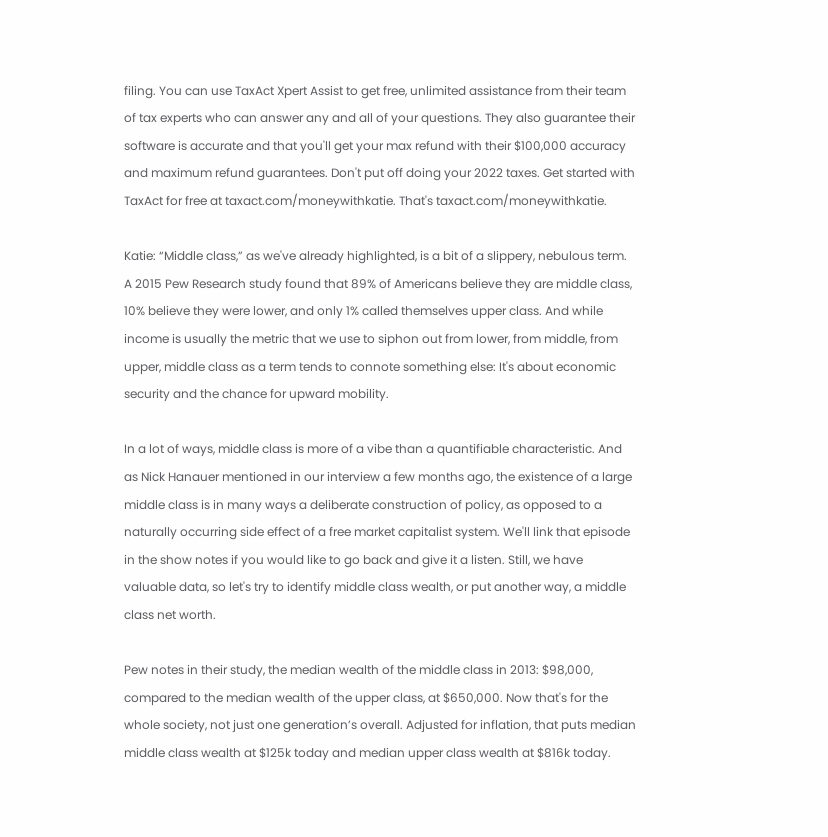filing. You can use TaxAct Xpert Assist to get free, unlimited assistance from their team of tax experts who can answer any and all of your questions. They also guarantee their software is accurate and that you'll get your max refund with their $100,000 accuracy and maximum refund guarantees. Don't put off doing your 2022 taxes. Get started with TaxAct for free at taxact.com/moneywithkatie. That's taxact.com/moneywithkatie.

Katie: “Middle class,” as we've already highlighted, is a bit of a slippery, nebulous term. A 2015 Pew Research study found that 89% of Americans believe they are middle class, 10% believe they were lower, and only 1% called themselves upper class. And while income is usually the metric that we use to siphon out from lower, from middle, from upper, middle class as a term tends to connote something else: It's about economic security and the chance for upward mobility.

In a lot of ways, middle class is more of a vibe than a quantifiable characteristic. And as Nick Hanauer mentioned in our interview a few months ago, the existence of a large middle class is in many ways a deliberate construction of policy, as opposed to a naturally occurring side effect of a free market capitalist system. We'll link that episode in the show notes if you would like to go back and give it a listen. Still, we have valuable data, so let's try to identify middle class wealth, or put another way, a middle class net worth.

Pew notes in their study, the median wealth of the middle class in 2013: $98,000, compared to the median wealth of the upper class, at $650,000. Now that's for the whole society, not just one generation’s overall. Adjusted for inflation, that puts median middle class wealth at $125k today and median upper class wealth at $816k today.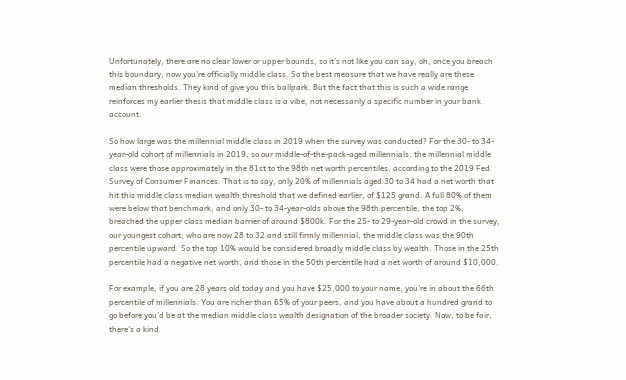Unfortunately, there are no clear lower or upper bounds, so it's not like you can say, oh, once you breach this boundary, now you're officially middle class. So the best measure that we have really are these median thresholds. They kind of give you this ballpark. But the fact that this is such a wide range reinforces my earlier thesis that middle class is a vibe, not necessarily a specific number in your bank account.

So how large was the millennial middle class in 2019 when the survey was conducted? For the 30- to 34-year-old cohort of millennials in 2019, so our middle-of-the-pack-aged millennials, the millennial middle class were those approximately in the 81st to the 98th net worth percentiles, according to the 2019 Fed Survey of Consumer Finances. That is to say, only 20% of millennials aged 30 to 34 had a net worth that hit this middle class median wealth threshold that we defined earlier, of $125 grand. A full 80% of them were below that benchmark, and only 30- to 34-year-olds above the 98th percentile, the top 2%, breached the upper class median barrier of around $800k. For the 25- to 29-year-old crowd in the survey, our youngest cohort, who are now 28 to 32 and still firmly millennial, the middle class was the 90th percentile upward. So the top 10% would be considered broadly middle class by wealth. Those in the 25th percentile had a negative net worth, and those in the 50th percentile had a net worth of around $10,000.

For example, if you are 28 years old today and you have $25,000 to your name, you're in about the 66th percentile of millennials. You are richer than 65% of your peers, and you have about a hundred grand to go before you'd be at the median middle class wealth designation of the broader society. Now, to be fair, there's a kind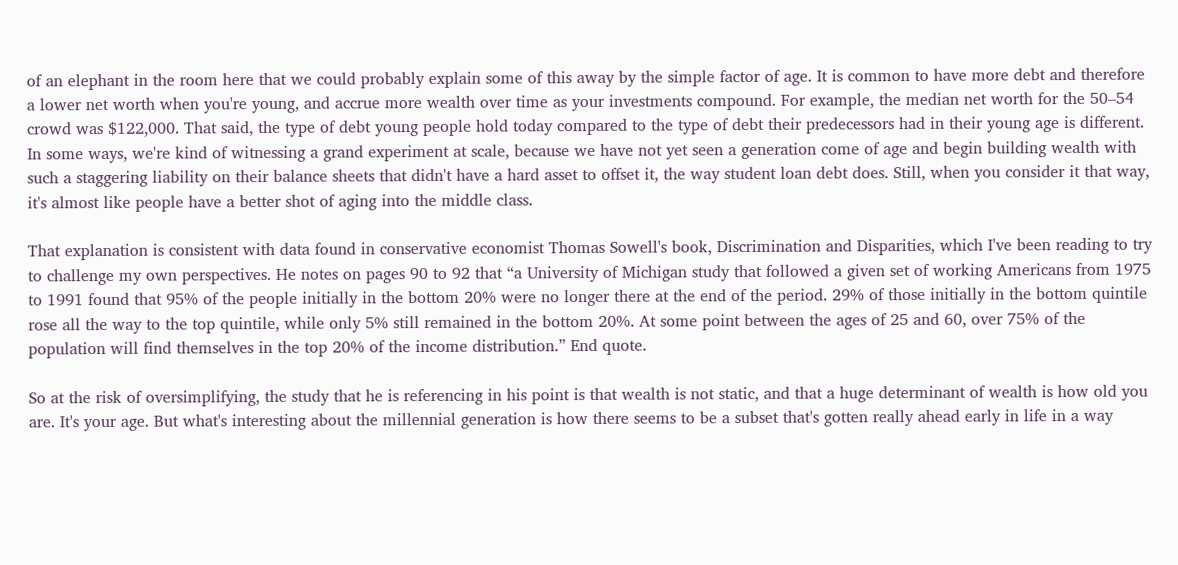of an elephant in the room here that we could probably explain some of this away by the simple factor of age. It is common to have more debt and therefore a lower net worth when you're young, and accrue more wealth over time as your investments compound. For example, the median net worth for the 50–54 crowd was $122,000. That said, the type of debt young people hold today compared to the type of debt their predecessors had in their young age is different. In some ways, we're kind of witnessing a grand experiment at scale, because we have not yet seen a generation come of age and begin building wealth with such a staggering liability on their balance sheets that didn't have a hard asset to offset it, the way student loan debt does. Still, when you consider it that way, it's almost like people have a better shot of aging into the middle class.

That explanation is consistent with data found in conservative economist Thomas Sowell's book, Discrimination and Disparities, which I've been reading to try to challenge my own perspectives. He notes on pages 90 to 92 that “a University of Michigan study that followed a given set of working Americans from 1975 to 1991 found that 95% of the people initially in the bottom 20% were no longer there at the end of the period. 29% of those initially in the bottom quintile rose all the way to the top quintile, while only 5% still remained in the bottom 20%. At some point between the ages of 25 and 60, over 75% of the population will find themselves in the top 20% of the income distribution.” End quote.

So at the risk of oversimplifying, the study that he is referencing in his point is that wealth is not static, and that a huge determinant of wealth is how old you are. It's your age. But what's interesting about the millennial generation is how there seems to be a subset that's gotten really ahead early in life in a way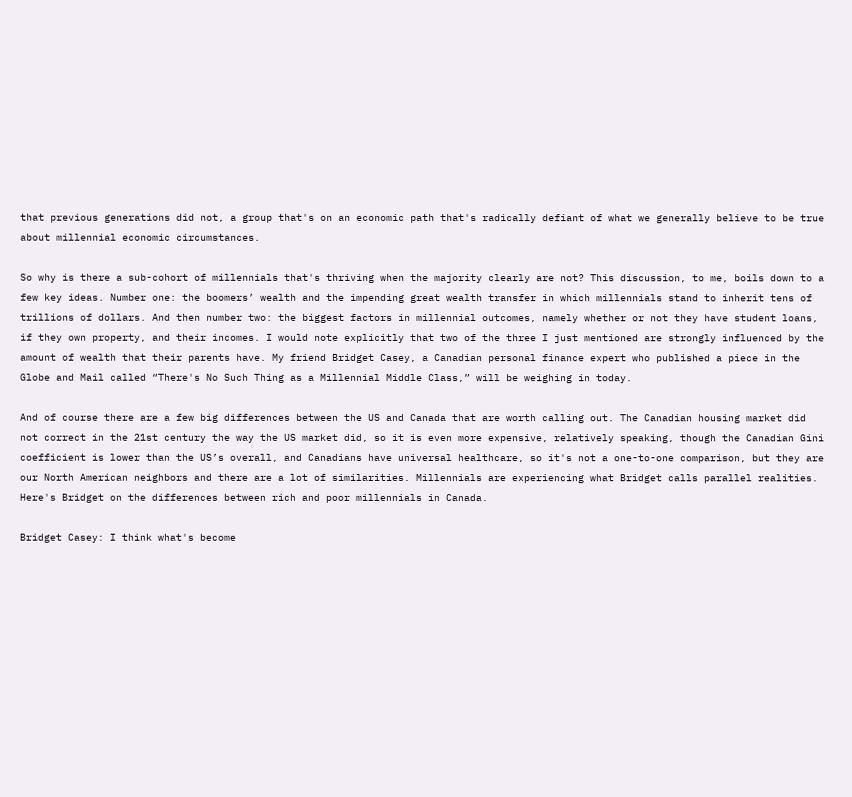that previous generations did not, a group that's on an economic path that's radically defiant of what we generally believe to be true about millennial economic circumstances.

So why is there a sub-cohort of millennials that's thriving when the majority clearly are not? This discussion, to me, boils down to a few key ideas. Number one: the boomers’ wealth and the impending great wealth transfer in which millennials stand to inherit tens of trillions of dollars. And then number two: the biggest factors in millennial outcomes, namely whether or not they have student loans, if they own property, and their incomes. I would note explicitly that two of the three I just mentioned are strongly influenced by the amount of wealth that their parents have. My friend Bridget Casey, a Canadian personal finance expert who published a piece in the Globe and Mail called “There's No Such Thing as a Millennial Middle Class,” will be weighing in today.

And of course there are a few big differences between the US and Canada that are worth calling out. The Canadian housing market did not correct in the 21st century the way the US market did, so it is even more expensive, relatively speaking, though the Canadian Gini coefficient is lower than the US’s overall, and Canadians have universal healthcare, so it's not a one-to-one comparison, but they are our North American neighbors and there are a lot of similarities. Millennials are experiencing what Bridget calls parallel realities. Here's Bridget on the differences between rich and poor millennials in Canada.

Bridget Casey: I think what's become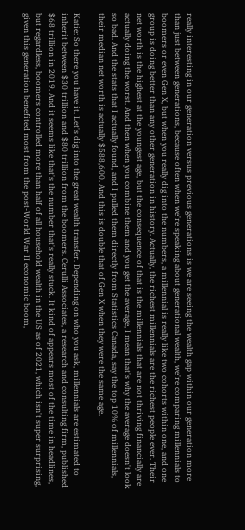really interesting in our generation versus previous generations is we are seeing the wealth gap within our generation more than just between generations, because often when we're speaking about generational wealth, we're comparing millennials to boomers or even Gen X, but when you really dig into the numbers, a millennial is really like two cohorts within one, and one group is doing better than any other generation in history. Actually, the richest millennials are the richest people ever. Their net worth is the highest at the youngest age, but the consequence of that is the millennials that are not thriving financially are actually doing the worst. And then when you combine them and you get the average, I mean that's why the average doesn't look so bad. And the stats that I actually found, and I pulled them directly from Statistics Canada, say the top 10% of millennials, their median net worth is actually $588,600. And this is double that of Gen X when they were the same age.

Katie: So there you have it. Let's dig into the great wealth transfer. Depending on who you ask, millennials are estimated to inherit between $30 trillion and $80 trillion from the boomers. Cerulli Associates, a research and consulting firm, published $68 trillion in 2019. And it seems like that's the number that's really stuck. It kind of appears most of the time in headlines, but regardless, boomers controlled more than half of all household wealth in the US as of 2021, which isn't super surprising, given this generation benefited most from the post-World War II economic boom,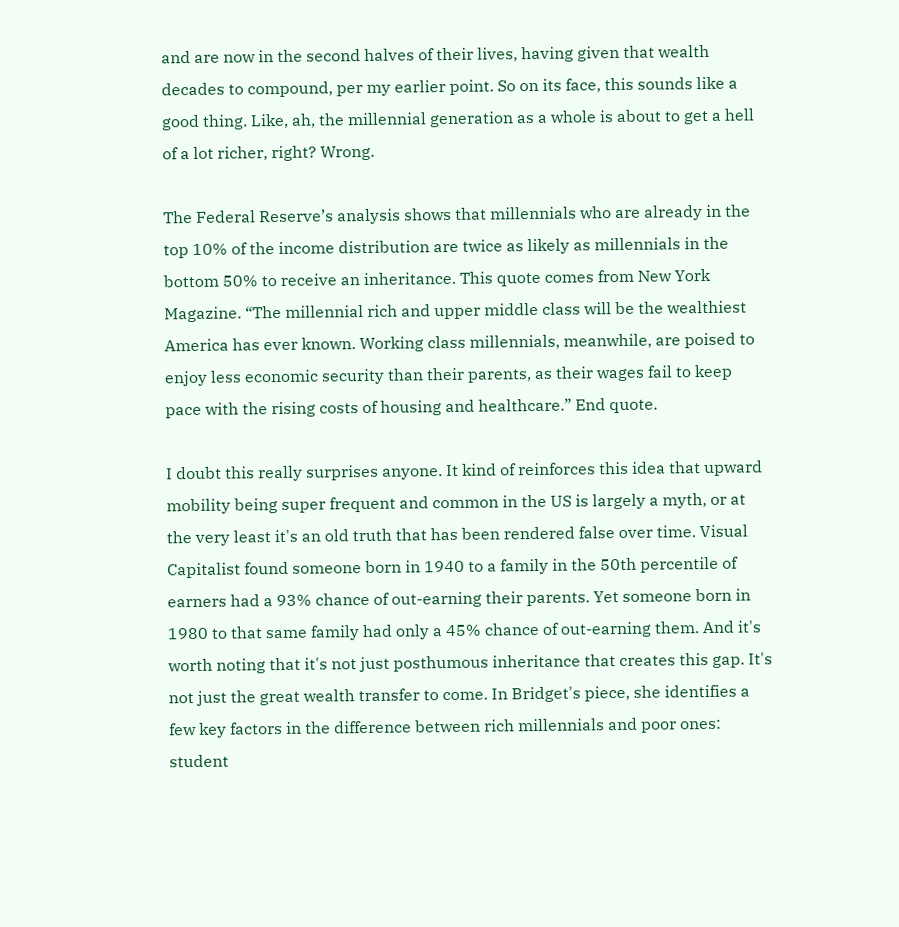and are now in the second halves of their lives, having given that wealth decades to compound, per my earlier point. So on its face, this sounds like a good thing. Like, ah, the millennial generation as a whole is about to get a hell of a lot richer, right? Wrong.

The Federal Reserve’s analysis shows that millennials who are already in the top 10% of the income distribution are twice as likely as millennials in the bottom 50% to receive an inheritance. This quote comes from New York Magazine. “The millennial rich and upper middle class will be the wealthiest America has ever known. Working class millennials, meanwhile, are poised to enjoy less economic security than their parents, as their wages fail to keep pace with the rising costs of housing and healthcare.” End quote.

I doubt this really surprises anyone. It kind of reinforces this idea that upward mobility being super frequent and common in the US is largely a myth, or at the very least it's an old truth that has been rendered false over time. Visual Capitalist found someone born in 1940 to a family in the 50th percentile of earners had a 93% chance of out-earning their parents. Yet someone born in 1980 to that same family had only a 45% chance of out-earning them. And it's worth noting that it's not just posthumous inheritance that creates this gap. It's not just the great wealth transfer to come. In Bridget's piece, she identifies a few key factors in the difference between rich millennials and poor ones: student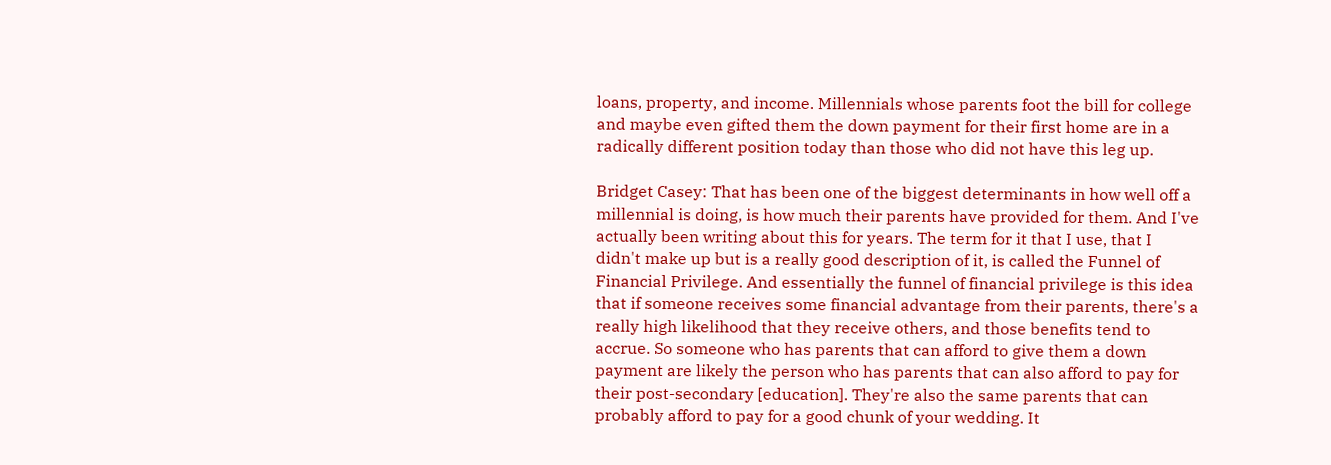loans, property, and income. Millennials whose parents foot the bill for college and maybe even gifted them the down payment for their first home are in a radically different position today than those who did not have this leg up.

Bridget Casey: That has been one of the biggest determinants in how well off a millennial is doing, is how much their parents have provided for them. And I've actually been writing about this for years. The term for it that I use, that I didn't make up but is a really good description of it, is called the Funnel of Financial Privilege. And essentially the funnel of financial privilege is this idea that if someone receives some financial advantage from their parents, there's a really high likelihood that they receive others, and those benefits tend to accrue. So someone who has parents that can afford to give them a down payment are likely the person who has parents that can also afford to pay for their post-secondary [education]. They're also the same parents that can probably afford to pay for a good chunk of your wedding. It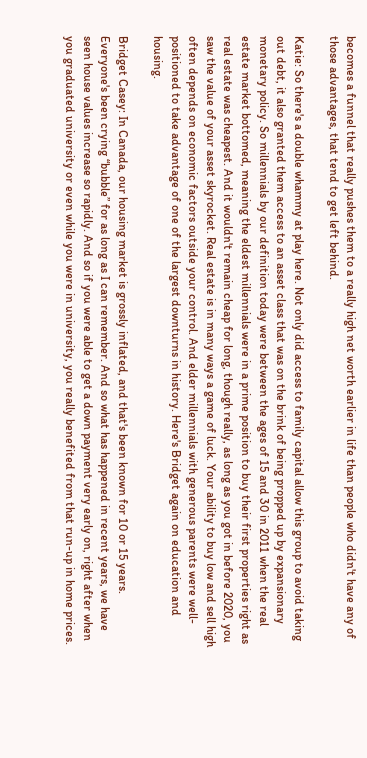becomes a funnel that really pushes them to a really high net worth earlier in life than people who didn't have any of those advantages, that tend to get left behind.

Katie: So there's a double whammy at play here. Not only did access to family capital allow this group to avoid taking out debt, it also granted them access to an asset class that was on the brink of being propped up by expansionary monetary policy. So millennials by our definition today were between the ages of 15 and 30 in 2011 when the real estate market bottomed, meaning the eldest millennials were in a prime position to buy their first properties right as real estate was cheapest. And it wouldn't remain cheap for long, though really, as long as you got in before 2020, you saw the value of your asset skyrocket. Real estate is in many ways a game of luck. Your ability to buy low and sell high often depends on economic factors outside your control. And elder millennials with generous parents were well-positioned to take advantage of one of the largest downturns in history. Here's Bridget again on education and housing.

Bridget Casey: In Canada, our housing market is grossly inflated, and that's been known for 10 or 15 years. Everyone's been crying “bubble” for as long as I can remember. And so what has happened in recent years, we have seen house values increase so rapidly. And so if you were able to get a down payment very early on, right after when you graduated university or even while you were in university, you really benefited from that run-up in home prices.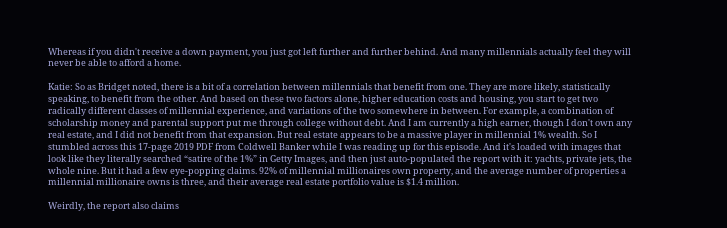Whereas if you didn't receive a down payment, you just got left further and further behind. And many millennials actually feel they will never be able to afford a home.

Katie: So as Bridget noted, there is a bit of a correlation between millennials that benefit from one. They are more likely, statistically speaking, to benefit from the other. And based on these two factors alone, higher education costs and housing, you start to get two radically different classes of millennial experience, and variations of the two somewhere in between. For example, a combination of scholarship money and parental support put me through college without debt. And I am currently a high earner, though I don't own any real estate, and I did not benefit from that expansion. But real estate appears to be a massive player in millennial 1% wealth. So I stumbled across this 17-page 2019 PDF from Coldwell Banker while I was reading up for this episode. And it's loaded with images that look like they literally searched “satire of the 1%” in Getty Images, and then just auto-populated the report with it: yachts, private jets, the whole nine. But it had a few eye-popping claims. 92% of millennial millionaires own property, and the average number of properties a millennial millionaire owns is three, and their average real estate portfolio value is $1.4 million.

Weirdly, the report also claims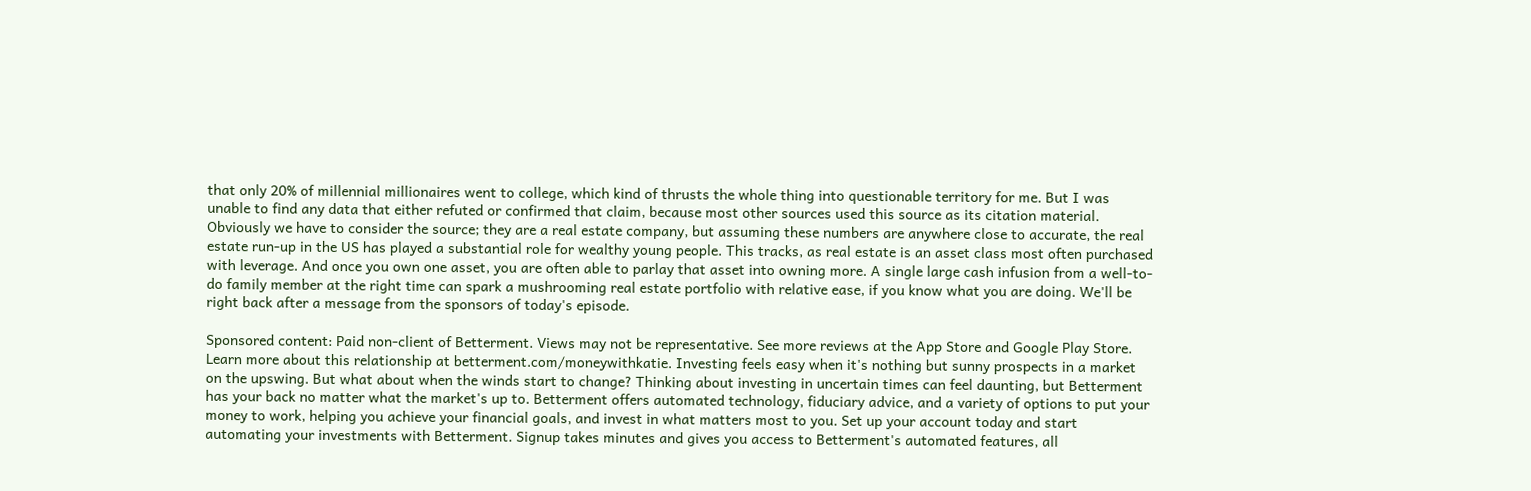that only 20% of millennial millionaires went to college, which kind of thrusts the whole thing into questionable territory for me. But I was unable to find any data that either refuted or confirmed that claim, because most other sources used this source as its citation material. Obviously we have to consider the source; they are a real estate company, but assuming these numbers are anywhere close to accurate, the real estate run-up in the US has played a substantial role for wealthy young people. This tracks, as real estate is an asset class most often purchased with leverage. And once you own one asset, you are often able to parlay that asset into owning more. A single large cash infusion from a well-to-do family member at the right time can spark a mushrooming real estate portfolio with relative ease, if you know what you are doing. We'll be right back after a message from the sponsors of today's episode.

Sponsored content: Paid non-client of Betterment. Views may not be representative. See more reviews at the App Store and Google Play Store. Learn more about this relationship at betterment.com/moneywithkatie. Investing feels easy when it's nothing but sunny prospects in a market on the upswing. But what about when the winds start to change? Thinking about investing in uncertain times can feel daunting, but Betterment has your back no matter what the market's up to. Betterment offers automated technology, fiduciary advice, and a variety of options to put your money to work, helping you achieve your financial goals, and invest in what matters most to you. Set up your account today and start automating your investments with Betterment. Signup takes minutes and gives you access to Betterment's automated features, all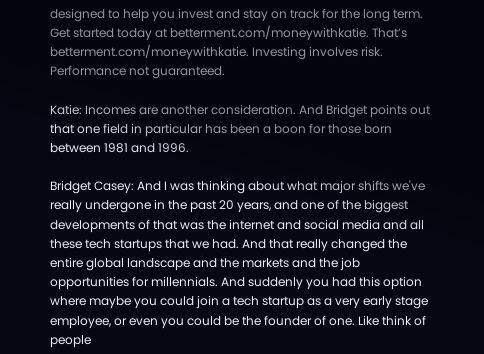designed to help you invest and stay on track for the long term. Get started today at betterment.com/moneywithkatie. That’s betterment.com/moneywithkatie. Investing involves risk. Performance not guaranteed.

Katie: Incomes are another consideration. And Bridget points out that one field in particular has been a boon for those born between 1981 and 1996.

Bridget Casey: And I was thinking about what major shifts we've really undergone in the past 20 years, and one of the biggest developments of that was the internet and social media and all these tech startups that we had. And that really changed the entire global landscape and the markets and the job opportunities for millennials. And suddenly you had this option where maybe you could join a tech startup as a very early stage employee, or even you could be the founder of one. Like think of people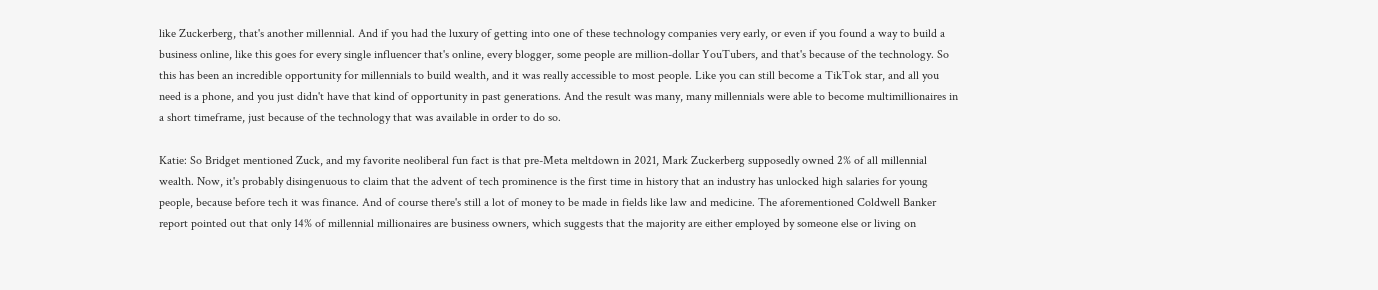like Zuckerberg, that's another millennial. And if you had the luxury of getting into one of these technology companies very early, or even if you found a way to build a business online, like this goes for every single influencer that's online, every blogger, some people are million-dollar YouTubers, and that's because of the technology. So this has been an incredible opportunity for millennials to build wealth, and it was really accessible to most people. Like you can still become a TikTok star, and all you need is a phone, and you just didn't have that kind of opportunity in past generations. And the result was many, many millennials were able to become multimillionaires in a short timeframe, just because of the technology that was available in order to do so.

Katie: So Bridget mentioned Zuck, and my favorite neoliberal fun fact is that pre-Meta meltdown in 2021, Mark Zuckerberg supposedly owned 2% of all millennial wealth. Now, it's probably disingenuous to claim that the advent of tech prominence is the first time in history that an industry has unlocked high salaries for young people, because before tech it was finance. And of course there's still a lot of money to be made in fields like law and medicine. The aforementioned Coldwell Banker report pointed out that only 14% of millennial millionaires are business owners, which suggests that the majority are either employed by someone else or living on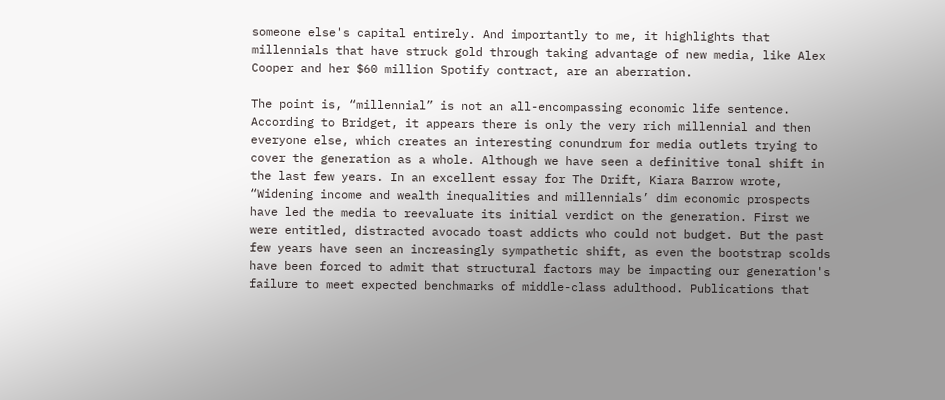someone else's capital entirely. And importantly to me, it highlights that millennials that have struck gold through taking advantage of new media, like Alex Cooper and her $60 million Spotify contract, are an aberration.

The point is, “millennial” is not an all-encompassing economic life sentence. According to Bridget, it appears there is only the very rich millennial and then everyone else, which creates an interesting conundrum for media outlets trying to cover the generation as a whole. Although we have seen a definitive tonal shift in the last few years. In an excellent essay for The Drift, Kiara Barrow wrote, “Widening income and wealth inequalities and millennials’ dim economic prospects have led the media to reevaluate its initial verdict on the generation. First we were entitled, distracted avocado toast addicts who could not budget. But the past few years have seen an increasingly sympathetic shift, as even the bootstrap scolds have been forced to admit that structural factors may be impacting our generation's failure to meet expected benchmarks of middle-class adulthood. Publications that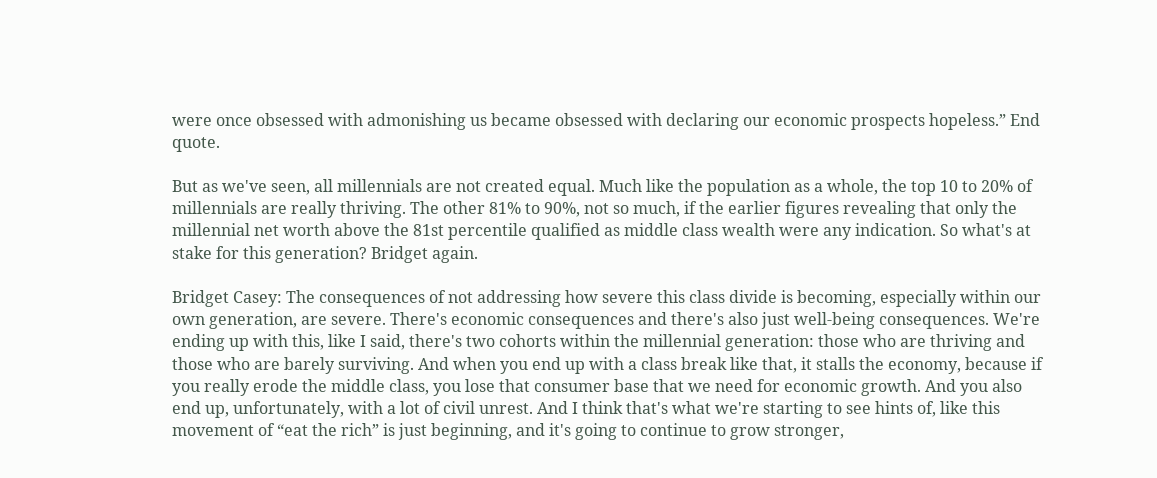were once obsessed with admonishing us became obsessed with declaring our economic prospects hopeless.” End quote.

But as we've seen, all millennials are not created equal. Much like the population as a whole, the top 10 to 20% of millennials are really thriving. The other 81% to 90%, not so much, if the earlier figures revealing that only the millennial net worth above the 81st percentile qualified as middle class wealth were any indication. So what's at stake for this generation? Bridget again.

Bridget Casey: The consequences of not addressing how severe this class divide is becoming, especially within our own generation, are severe. There's economic consequences and there's also just well-being consequences. We're ending up with this, like I said, there's two cohorts within the millennial generation: those who are thriving and those who are barely surviving. And when you end up with a class break like that, it stalls the economy, because if you really erode the middle class, you lose that consumer base that we need for economic growth. And you also end up, unfortunately, with a lot of civil unrest. And I think that's what we're starting to see hints of, like this movement of “eat the rich” is just beginning, and it's going to continue to grow stronger,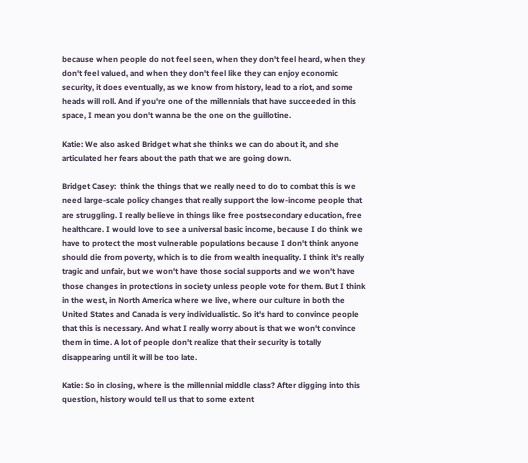because when people do not feel seen, when they don't feel heard, when they don't feel valued, and when they don't feel like they can enjoy economic security, it does eventually, as we know from history, lead to a riot, and some heads will roll. And if you're one of the millennials that have succeeded in this space, I mean you don't wanna be the one on the guillotine.

Katie: We also asked Bridget what she thinks we can do about it, and she articulated her fears about the path that we are going down.

Bridget Casey:  think the things that we really need to do to combat this is we need large-scale policy changes that really support the low-income people that are struggling. I really believe in things like free postsecondary education, free healthcare. I would love to see a universal basic income, because I do think we have to protect the most vulnerable populations because I don't think anyone should die from poverty, which is to die from wealth inequality. I think it's really tragic and unfair, but we won't have those social supports and we won't have those changes in protections in society unless people vote for them. But I think in the west, in North America where we live, where our culture in both the United States and Canada is very individualistic. So it's hard to convince people that this is necessary. And what I really worry about is that we won't convince them in time. A lot of people don't realize that their security is totally disappearing until it will be too late.

Katie: So in closing, where is the millennial middle class? After digging into this question, history would tell us that to some extent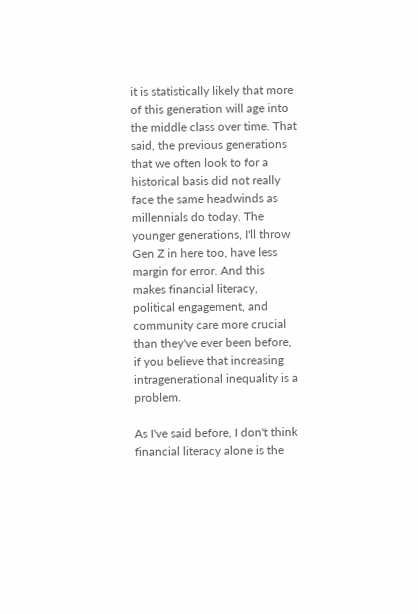it is statistically likely that more of this generation will age into the middle class over time. That said, the previous generations that we often look to for a historical basis did not really face the same headwinds as millennials do today. The younger generations, I'll throw Gen Z in here too, have less margin for error. And this makes financial literacy, political engagement, and community care more crucial than they've ever been before, if you believe that increasing intragenerational inequality is a problem.

As I've said before, I don't think financial literacy alone is the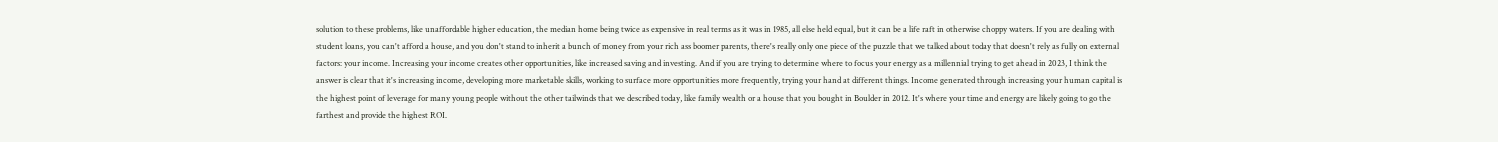solution to these problems, like unaffordable higher education, the median home being twice as expensive in real terms as it was in 1985, all else held equal, but it can be a life raft in otherwise choppy waters. If you are dealing with student loans, you can't afford a house, and you don't stand to inherit a bunch of money from your rich ass boomer parents, there's really only one piece of the puzzle that we talked about today that doesn't rely as fully on external factors: your income. Increasing your income creates other opportunities, like increased saving and investing. And if you are trying to determine where to focus your energy as a millennial trying to get ahead in 2023, I think the answer is clear that it's increasing income, developing more marketable skills, working to surface more opportunities more frequently, trying your hand at different things. Income generated through increasing your human capital is the highest point of leverage for many young people without the other tailwinds that we described today, like family wealth or a house that you bought in Boulder in 2012. It's where your time and energy are likely going to go the farthest and provide the highest ROI.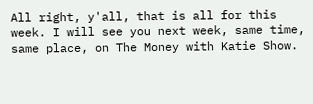All right, y'all, that is all for this week. I will see you next week, same time, same place, on The Money with Katie Show.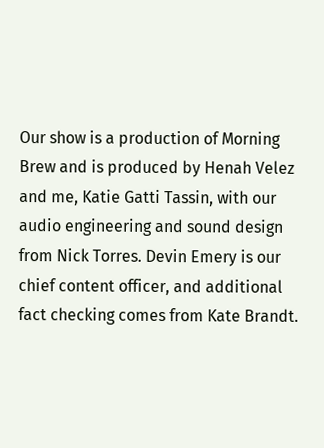Our show is a production of Morning Brew and is produced by Henah Velez and me, Katie Gatti Tassin, with our audio engineering and sound design from Nick Torres. Devin Emery is our chief content officer, and additional fact checking comes from Kate Brandt.